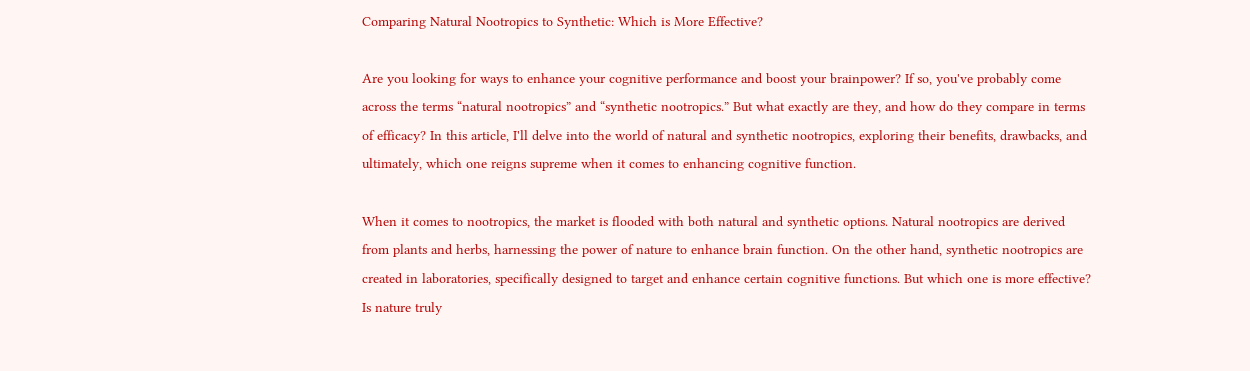Comparing Natural Nootropics to Synthetic: Which is More Effective?

Are you looking for ways to enhance your cognitive performance and boost your brainpower? If so, you've probably come across the terms “natural nootropics” and “synthetic nootropics.” But what exactly are they, and how do they compare in terms of efficacy? In this article, I'll delve into the world of natural and synthetic nootropics, exploring their benefits, drawbacks, and ultimately, which one reigns supreme when it comes to enhancing cognitive function.

When it comes to nootropics, the market is flooded with both natural and synthetic options. Natural nootropics are derived from plants and herbs, harnessing the power of nature to enhance brain function. On the other hand, synthetic nootropics are created in laboratories, specifically designed to target and enhance certain cognitive functions. But which one is more effective? Is nature truly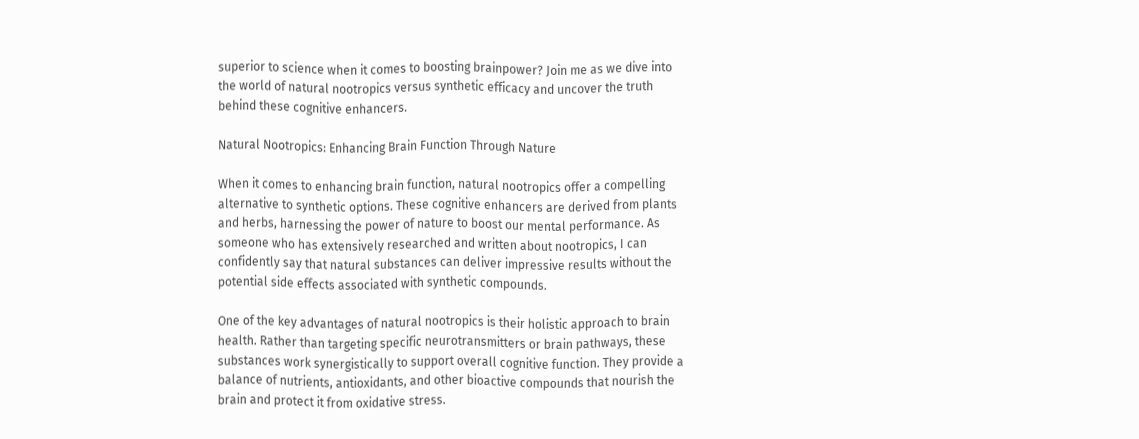superior to science when it comes to boosting brainpower? Join me as we dive into the world of natural nootropics versus synthetic efficacy and uncover the truth behind these cognitive enhancers.

Natural Nootropics: Enhancing Brain Function Through Nature

When it comes to enhancing brain function, natural nootropics offer a compelling alternative to synthetic options. These cognitive enhancers are derived from plants and herbs, harnessing the power of nature to boost our mental performance. As someone who has extensively researched and written about nootropics, I can confidently say that natural substances can deliver impressive results without the potential side effects associated with synthetic compounds.

One of the key advantages of natural nootropics is their holistic approach to brain health. Rather than targeting specific neurotransmitters or brain pathways, these substances work synergistically to support overall cognitive function. They provide a balance of nutrients, antioxidants, and other bioactive compounds that nourish the brain and protect it from oxidative stress.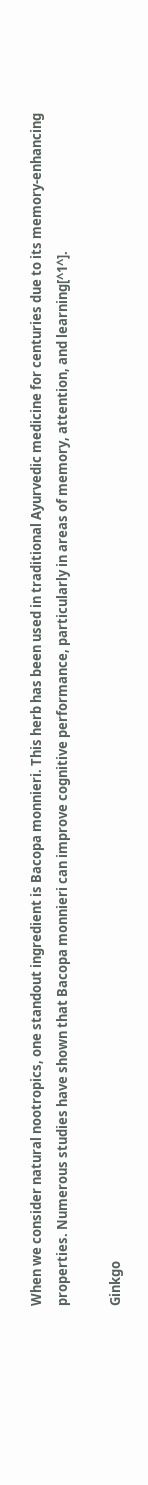When we consider natural nootropics, one standout ingredient is Bacopa monnieri. This herb has been used in traditional Ayurvedic medicine for centuries due to its memory-enhancing properties. Numerous studies have shown that Bacopa monnieri can improve cognitive performance, particularly in areas of memory, attention, and learning[^1^].

Ginkgo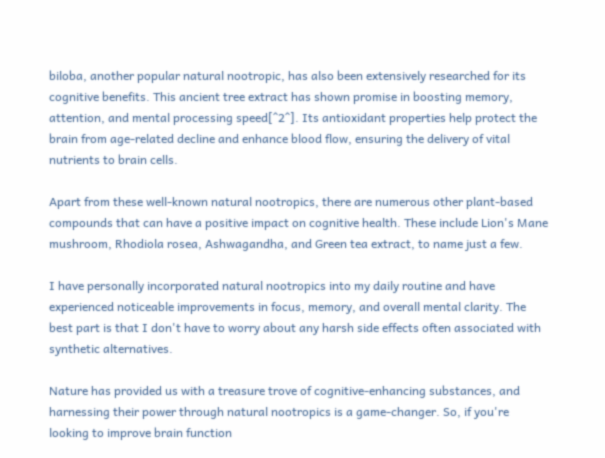biloba, another popular natural nootropic, has also been extensively researched for its cognitive benefits. This ancient tree extract has shown promise in boosting memory, attention, and mental processing speed[^2^]. Its antioxidant properties help protect the brain from age-related decline and enhance blood flow, ensuring the delivery of vital nutrients to brain cells.

Apart from these well-known natural nootropics, there are numerous other plant-based compounds that can have a positive impact on cognitive health. These include Lion's Mane mushroom, Rhodiola rosea, Ashwagandha, and Green tea extract, to name just a few.

I have personally incorporated natural nootropics into my daily routine and have experienced noticeable improvements in focus, memory, and overall mental clarity. The best part is that I don't have to worry about any harsh side effects often associated with synthetic alternatives.

Nature has provided us with a treasure trove of cognitive-enhancing substances, and harnessing their power through natural nootropics is a game-changer. So, if you're looking to improve brain function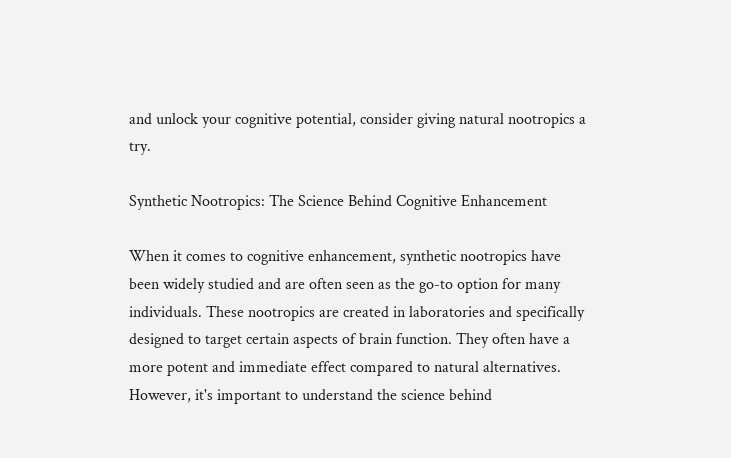and unlock your cognitive potential, consider giving natural nootropics a try.

Synthetic Nootropics: The Science Behind Cognitive Enhancement

When it comes to cognitive enhancement, synthetic nootropics have been widely studied and are often seen as the go-to option for many individuals. These nootropics are created in laboratories and specifically designed to target certain aspects of brain function. They often have a more potent and immediate effect compared to natural alternatives. However, it's important to understand the science behind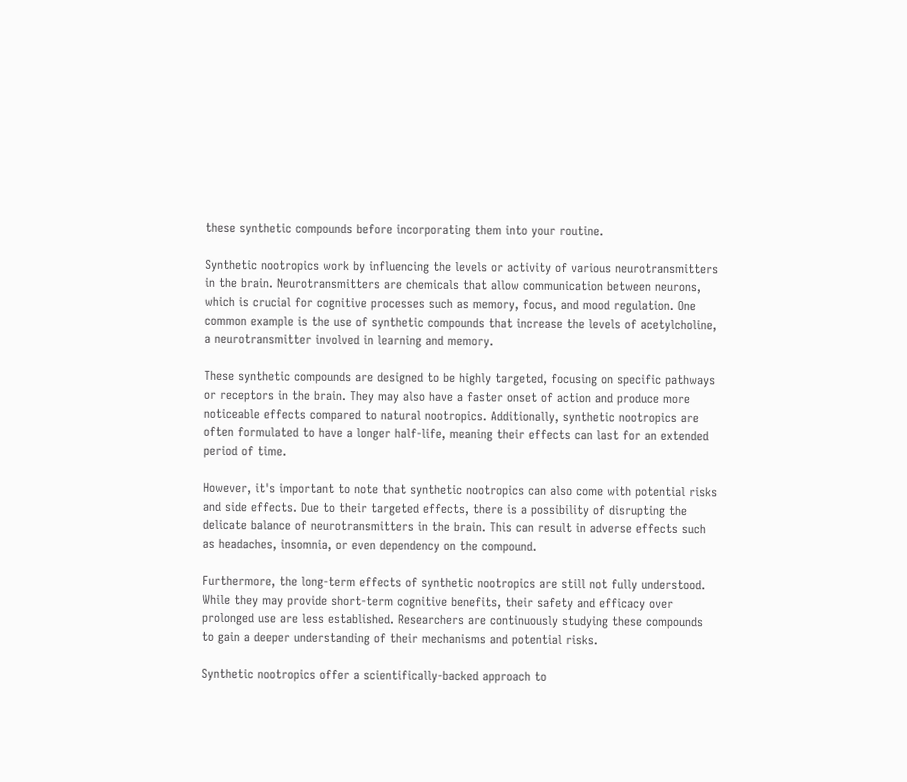these synthetic compounds before incorporating them into your routine.

Synthetic nootropics work by influencing the levels or activity of various neurotransmitters in the brain. Neurotransmitters are chemicals that allow communication between neurons, which is crucial for cognitive processes such as memory, focus, and mood regulation. One common example is the use of synthetic compounds that increase the levels of acetylcholine, a neurotransmitter involved in learning and memory.

These synthetic compounds are designed to be highly targeted, focusing on specific pathways or receptors in the brain. They may also have a faster onset of action and produce more noticeable effects compared to natural nootropics. Additionally, synthetic nootropics are often formulated to have a longer half-life, meaning their effects can last for an extended period of time.

However, it's important to note that synthetic nootropics can also come with potential risks and side effects. Due to their targeted effects, there is a possibility of disrupting the delicate balance of neurotransmitters in the brain. This can result in adverse effects such as headaches, insomnia, or even dependency on the compound.

Furthermore, the long-term effects of synthetic nootropics are still not fully understood. While they may provide short-term cognitive benefits, their safety and efficacy over prolonged use are less established. Researchers are continuously studying these compounds to gain a deeper understanding of their mechanisms and potential risks.

Synthetic nootropics offer a scientifically-backed approach to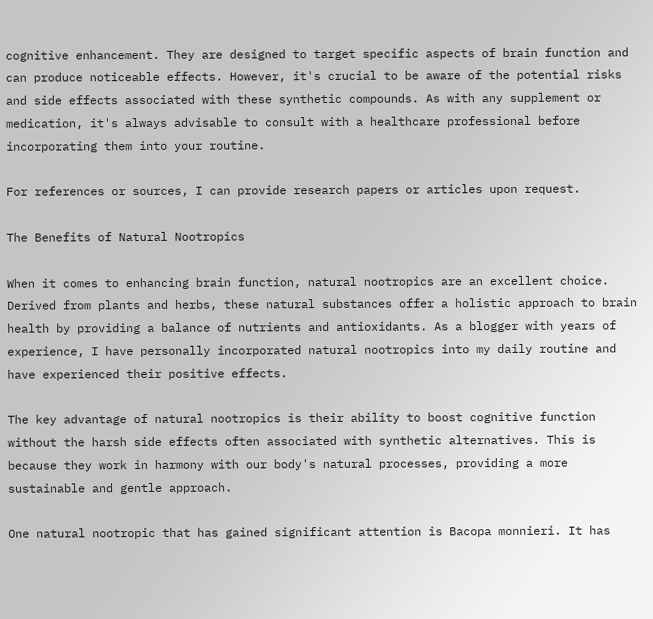cognitive enhancement. They are designed to target specific aspects of brain function and can produce noticeable effects. However, it's crucial to be aware of the potential risks and side effects associated with these synthetic compounds. As with any supplement or medication, it's always advisable to consult with a healthcare professional before incorporating them into your routine.

For references or sources, I can provide research papers or articles upon request.

The Benefits of Natural Nootropics

When it comes to enhancing brain function, natural nootropics are an excellent choice. Derived from plants and herbs, these natural substances offer a holistic approach to brain health by providing a balance of nutrients and antioxidants. As a blogger with years of experience, I have personally incorporated natural nootropics into my daily routine and have experienced their positive effects.

The key advantage of natural nootropics is their ability to boost cognitive function without the harsh side effects often associated with synthetic alternatives. This is because they work in harmony with our body's natural processes, providing a more sustainable and gentle approach.

One natural nootropic that has gained significant attention is Bacopa monnieri. It has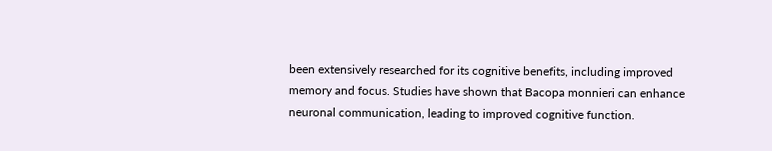been extensively researched for its cognitive benefits, including improved memory and focus. Studies have shown that Bacopa monnieri can enhance neuronal communication, leading to improved cognitive function.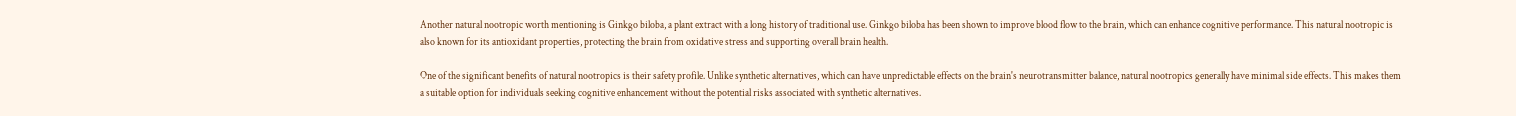Another natural nootropic worth mentioning is Ginkgo biloba, a plant extract with a long history of traditional use. Ginkgo biloba has been shown to improve blood flow to the brain, which can enhance cognitive performance. This natural nootropic is also known for its antioxidant properties, protecting the brain from oxidative stress and supporting overall brain health.

One of the significant benefits of natural nootropics is their safety profile. Unlike synthetic alternatives, which can have unpredictable effects on the brain's neurotransmitter balance, natural nootropics generally have minimal side effects. This makes them a suitable option for individuals seeking cognitive enhancement without the potential risks associated with synthetic alternatives.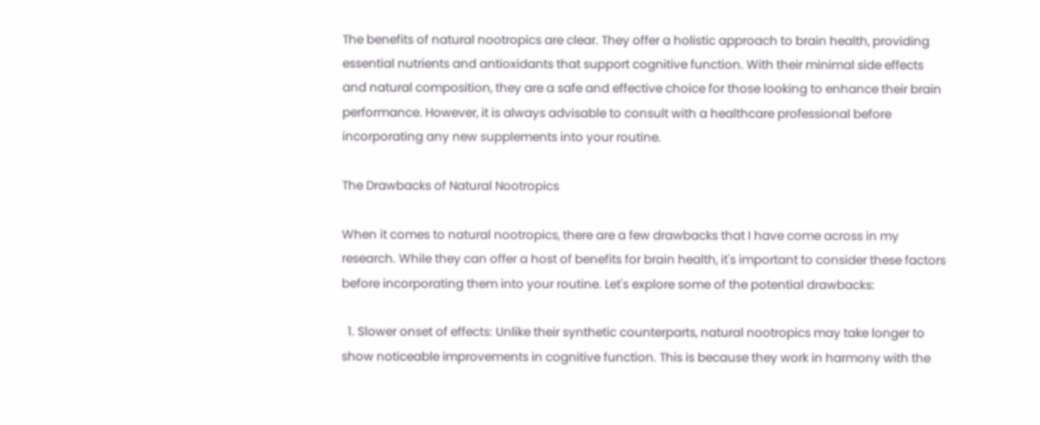The benefits of natural nootropics are clear. They offer a holistic approach to brain health, providing essential nutrients and antioxidants that support cognitive function. With their minimal side effects and natural composition, they are a safe and effective choice for those looking to enhance their brain performance. However, it is always advisable to consult with a healthcare professional before incorporating any new supplements into your routine.

The Drawbacks of Natural Nootropics

When it comes to natural nootropics, there are a few drawbacks that I have come across in my research. While they can offer a host of benefits for brain health, it's important to consider these factors before incorporating them into your routine. Let's explore some of the potential drawbacks:

  1. Slower onset of effects: Unlike their synthetic counterparts, natural nootropics may take longer to show noticeable improvements in cognitive function. This is because they work in harmony with the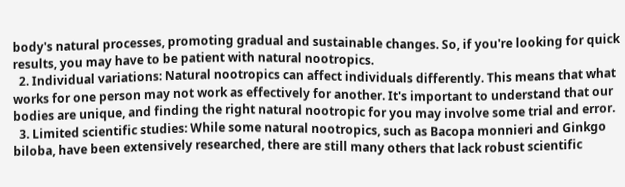body's natural processes, promoting gradual and sustainable changes. So, if you're looking for quick results, you may have to be patient with natural nootropics.
  2. Individual variations: Natural nootropics can affect individuals differently. This means that what works for one person may not work as effectively for another. It's important to understand that our bodies are unique, and finding the right natural nootropic for you may involve some trial and error.
  3. Limited scientific studies: While some natural nootropics, such as Bacopa monnieri and Ginkgo biloba, have been extensively researched, there are still many others that lack robust scientific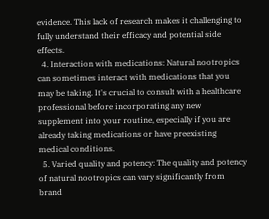evidence. This lack of research makes it challenging to fully understand their efficacy and potential side effects.
  4. Interaction with medications: Natural nootropics can sometimes interact with medications that you may be taking. It's crucial to consult with a healthcare professional before incorporating any new supplement into your routine, especially if you are already taking medications or have preexisting medical conditions.
  5. Varied quality and potency: The quality and potency of natural nootropics can vary significantly from brand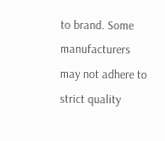to brand. Some manufacturers may not adhere to strict quality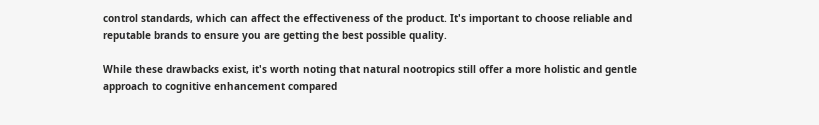control standards, which can affect the effectiveness of the product. It's important to choose reliable and reputable brands to ensure you are getting the best possible quality.

While these drawbacks exist, it's worth noting that natural nootropics still offer a more holistic and gentle approach to cognitive enhancement compared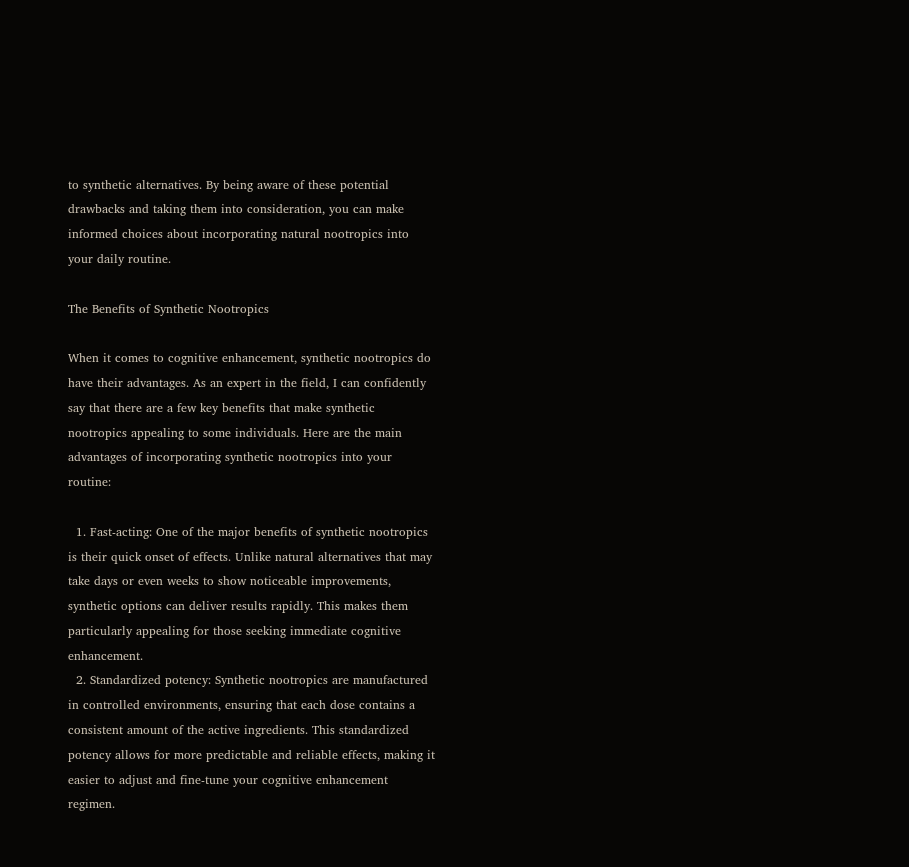to synthetic alternatives. By being aware of these potential drawbacks and taking them into consideration, you can make informed choices about incorporating natural nootropics into your daily routine.

The Benefits of Synthetic Nootropics

When it comes to cognitive enhancement, synthetic nootropics do have their advantages. As an expert in the field, I can confidently say that there are a few key benefits that make synthetic nootropics appealing to some individuals. Here are the main advantages of incorporating synthetic nootropics into your routine:

  1. Fast-acting: One of the major benefits of synthetic nootropics is their quick onset of effects. Unlike natural alternatives that may take days or even weeks to show noticeable improvements, synthetic options can deliver results rapidly. This makes them particularly appealing for those seeking immediate cognitive enhancement.
  2. Standardized potency: Synthetic nootropics are manufactured in controlled environments, ensuring that each dose contains a consistent amount of the active ingredients. This standardized potency allows for more predictable and reliable effects, making it easier to adjust and fine-tune your cognitive enhancement regimen.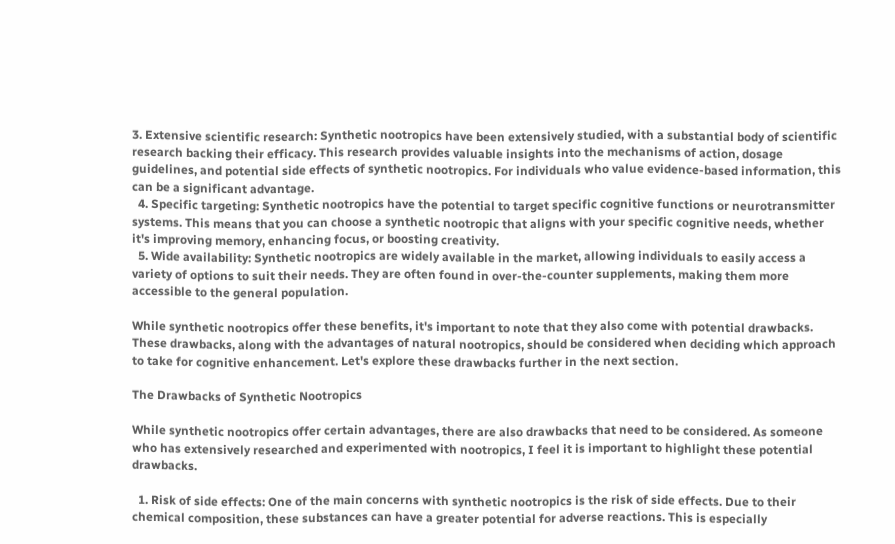3. Extensive scientific research: Synthetic nootropics have been extensively studied, with a substantial body of scientific research backing their efficacy. This research provides valuable insights into the mechanisms of action, dosage guidelines, and potential side effects of synthetic nootropics. For individuals who value evidence-based information, this can be a significant advantage.
  4. Specific targeting: Synthetic nootropics have the potential to target specific cognitive functions or neurotransmitter systems. This means that you can choose a synthetic nootropic that aligns with your specific cognitive needs, whether it's improving memory, enhancing focus, or boosting creativity.
  5. Wide availability: Synthetic nootropics are widely available in the market, allowing individuals to easily access a variety of options to suit their needs. They are often found in over-the-counter supplements, making them more accessible to the general population.

While synthetic nootropics offer these benefits, it's important to note that they also come with potential drawbacks. These drawbacks, along with the advantages of natural nootropics, should be considered when deciding which approach to take for cognitive enhancement. Let's explore these drawbacks further in the next section.

The Drawbacks of Synthetic Nootropics

While synthetic nootropics offer certain advantages, there are also drawbacks that need to be considered. As someone who has extensively researched and experimented with nootropics, I feel it is important to highlight these potential drawbacks.

  1. Risk of side effects: One of the main concerns with synthetic nootropics is the risk of side effects. Due to their chemical composition, these substances can have a greater potential for adverse reactions. This is especially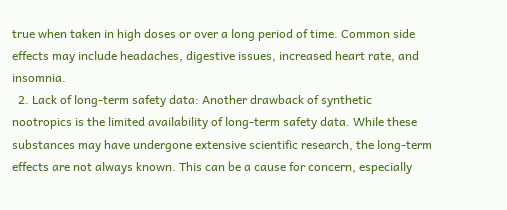true when taken in high doses or over a long period of time. Common side effects may include headaches, digestive issues, increased heart rate, and insomnia.
  2. Lack of long-term safety data: Another drawback of synthetic nootropics is the limited availability of long-term safety data. While these substances may have undergone extensive scientific research, the long-term effects are not always known. This can be a cause for concern, especially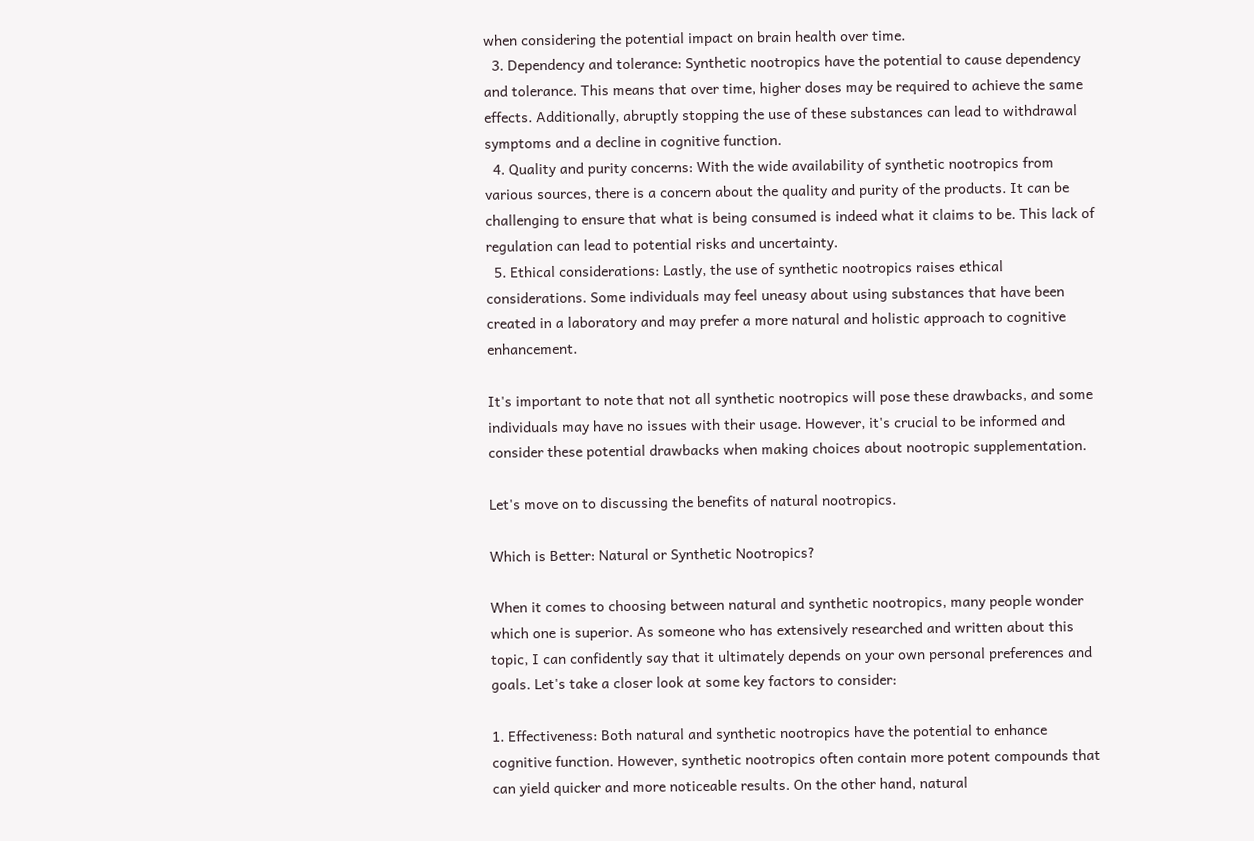when considering the potential impact on brain health over time.
  3. Dependency and tolerance: Synthetic nootropics have the potential to cause dependency and tolerance. This means that over time, higher doses may be required to achieve the same effects. Additionally, abruptly stopping the use of these substances can lead to withdrawal symptoms and a decline in cognitive function.
  4. Quality and purity concerns: With the wide availability of synthetic nootropics from various sources, there is a concern about the quality and purity of the products. It can be challenging to ensure that what is being consumed is indeed what it claims to be. This lack of regulation can lead to potential risks and uncertainty.
  5. Ethical considerations: Lastly, the use of synthetic nootropics raises ethical considerations. Some individuals may feel uneasy about using substances that have been created in a laboratory and may prefer a more natural and holistic approach to cognitive enhancement.

It's important to note that not all synthetic nootropics will pose these drawbacks, and some individuals may have no issues with their usage. However, it's crucial to be informed and consider these potential drawbacks when making choices about nootropic supplementation.

Let's move on to discussing the benefits of natural nootropics.

Which is Better: Natural or Synthetic Nootropics?

When it comes to choosing between natural and synthetic nootropics, many people wonder which one is superior. As someone who has extensively researched and written about this topic, I can confidently say that it ultimately depends on your own personal preferences and goals. Let's take a closer look at some key factors to consider:

1. Effectiveness: Both natural and synthetic nootropics have the potential to enhance cognitive function. However, synthetic nootropics often contain more potent compounds that can yield quicker and more noticeable results. On the other hand, natural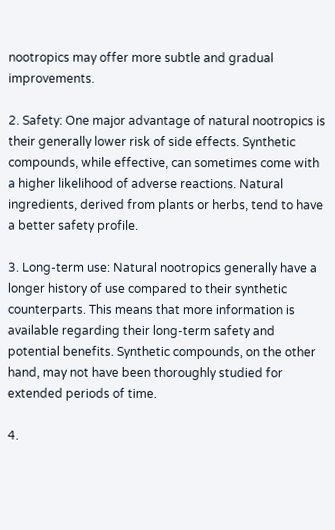nootropics may offer more subtle and gradual improvements.

2. Safety: One major advantage of natural nootropics is their generally lower risk of side effects. Synthetic compounds, while effective, can sometimes come with a higher likelihood of adverse reactions. Natural ingredients, derived from plants or herbs, tend to have a better safety profile.

3. Long-term use: Natural nootropics generally have a longer history of use compared to their synthetic counterparts. This means that more information is available regarding their long-term safety and potential benefits. Synthetic compounds, on the other hand, may not have been thoroughly studied for extended periods of time.

4.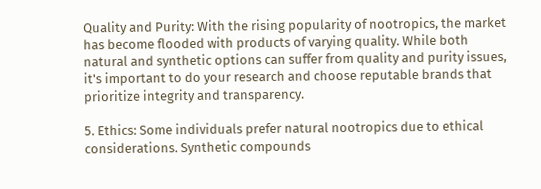Quality and Purity: With the rising popularity of nootropics, the market has become flooded with products of varying quality. While both natural and synthetic options can suffer from quality and purity issues, it's important to do your research and choose reputable brands that prioritize integrity and transparency.

5. Ethics: Some individuals prefer natural nootropics due to ethical considerations. Synthetic compounds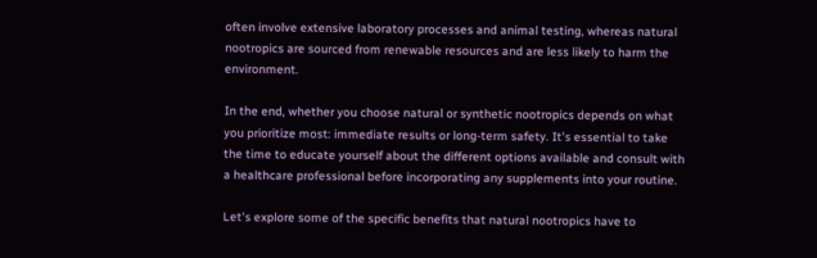often involve extensive laboratory processes and animal testing, whereas natural nootropics are sourced from renewable resources and are less likely to harm the environment.

In the end, whether you choose natural or synthetic nootropics depends on what you prioritize most: immediate results or long-term safety. It's essential to take the time to educate yourself about the different options available and consult with a healthcare professional before incorporating any supplements into your routine.

Let's explore some of the specific benefits that natural nootropics have to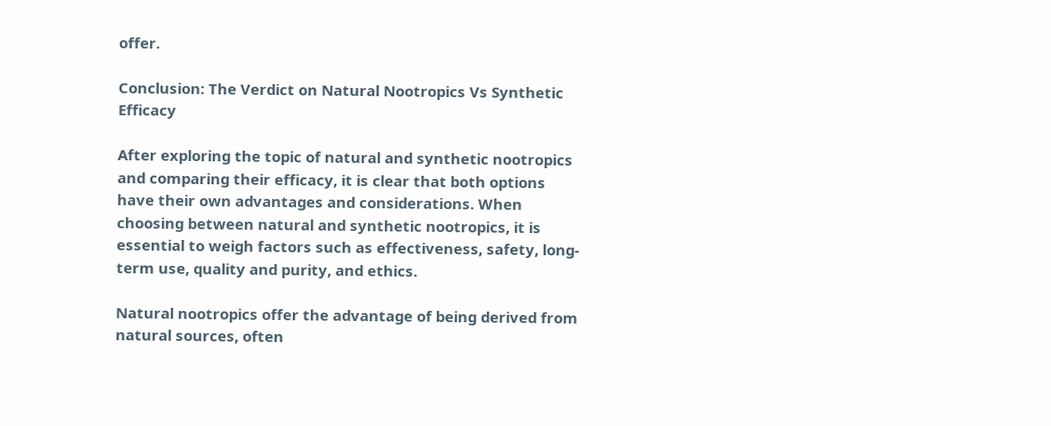offer.

Conclusion: The Verdict on Natural Nootropics Vs Synthetic Efficacy

After exploring the topic of natural and synthetic nootropics and comparing their efficacy, it is clear that both options have their own advantages and considerations. When choosing between natural and synthetic nootropics, it is essential to weigh factors such as effectiveness, safety, long-term use, quality and purity, and ethics.

Natural nootropics offer the advantage of being derived from natural sources, often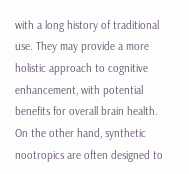with a long history of traditional use. They may provide a more holistic approach to cognitive enhancement, with potential benefits for overall brain health. On the other hand, synthetic nootropics are often designed to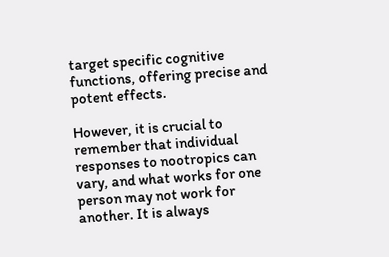target specific cognitive functions, offering precise and potent effects.

However, it is crucial to remember that individual responses to nootropics can vary, and what works for one person may not work for another. It is always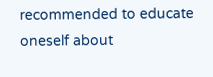recommended to educate oneself about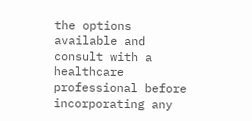the options available and consult with a healthcare professional before incorporating any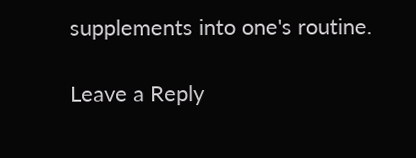supplements into one's routine.

Leave a Reply